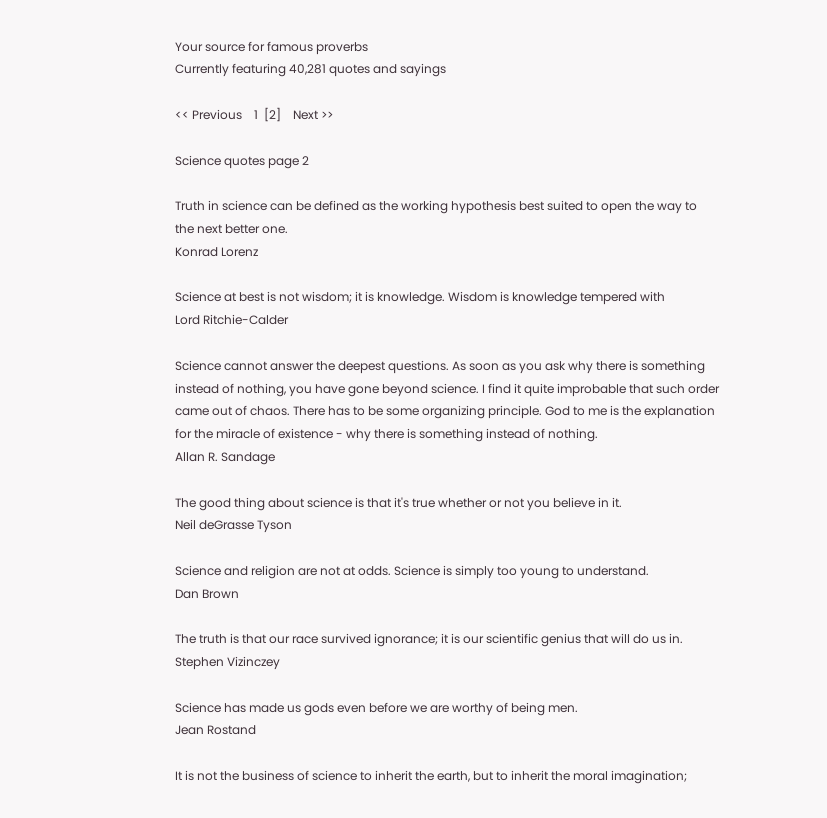Your source for famous proverbs
Currently featuring 40,281 quotes and sayings

<< Previous    1  [2]    Next >>

Science quotes page 2

Truth in science can be defined as the working hypothesis best suited to open the way to
the next better one.
Konrad Lorenz

Science at best is not wisdom; it is knowledge. Wisdom is knowledge tempered with
Lord Ritchie-Calder

Science cannot answer the deepest questions. As soon as you ask why there is something
instead of nothing, you have gone beyond science. I find it quite improbable that such order
came out of chaos. There has to be some organizing principle. God to me is the explanation
for the miracle of existence - why there is something instead of nothing.
Allan R. Sandage

The good thing about science is that it's true whether or not you believe in it.
Neil deGrasse Tyson

Science and religion are not at odds. Science is simply too young to understand.
Dan Brown

The truth is that our race survived ignorance; it is our scientific genius that will do us in.
Stephen Vizinczey

Science has made us gods even before we are worthy of being men.
Jean Rostand

It is not the business of science to inherit the earth, but to inherit the moral imagination;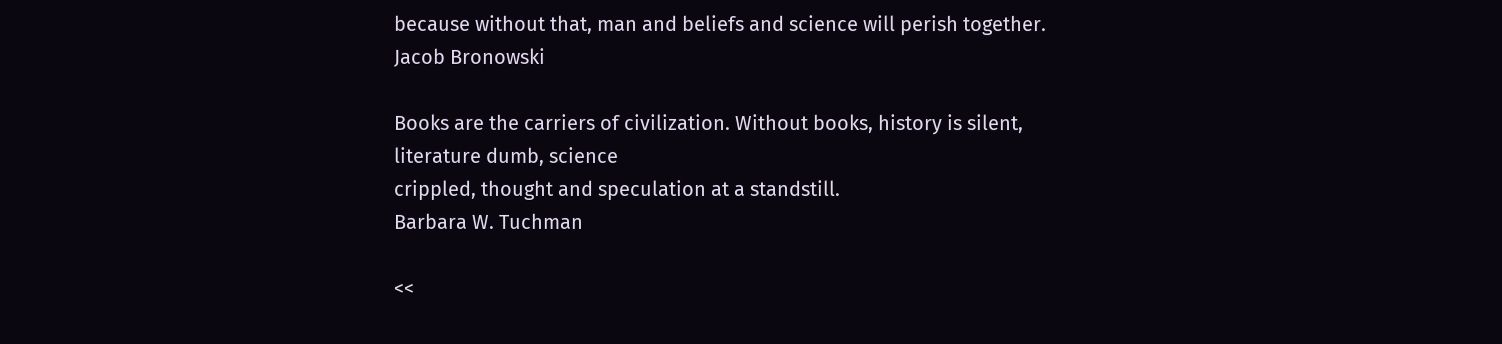because without that, man and beliefs and science will perish together.
Jacob Bronowski

Books are the carriers of civilization. Without books, history is silent, literature dumb, science
crippled, thought and speculation at a standstill.
Barbara W. Tuchman

<<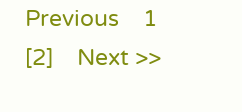Previous    1  [2]    Next >>